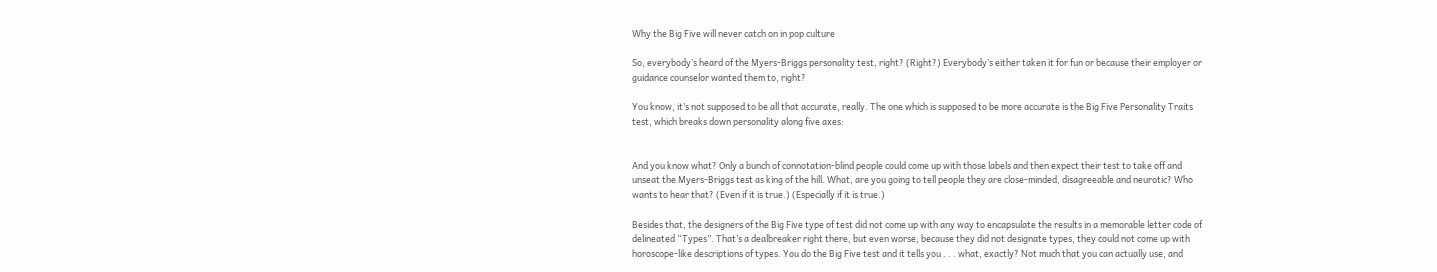Why the Big Five will never catch on in pop culture

So, everybody’s heard of the Myers-Briggs personality test, right? (Right?) Everybody’s either taken it for fun or because their employer or guidance counselor wanted them to, right?

You know, it’s not supposed to be all that accurate, really. The one which is supposed to be more accurate is the Big Five Personality Traits test, which breaks down personality along five axes:


And you know what? Only a bunch of connotation-blind people could come up with those labels and then expect their test to take off and unseat the Myers-Briggs test as king of the hill. What, are you going to tell people they are close-minded, disagreeable and neurotic? Who wants to hear that? (Even if it is true.) (Especially if it is true.)

Besides that, the designers of the Big Five type of test did not come up with any way to encapsulate the results in a memorable letter code of delineated “Types”. That’s a dealbreaker right there, but even worse, because they did not designate types, they could not come up with horoscope-like descriptions of types. You do the Big Five test and it tells you . . . what, exactly? Not much that you can actually use, and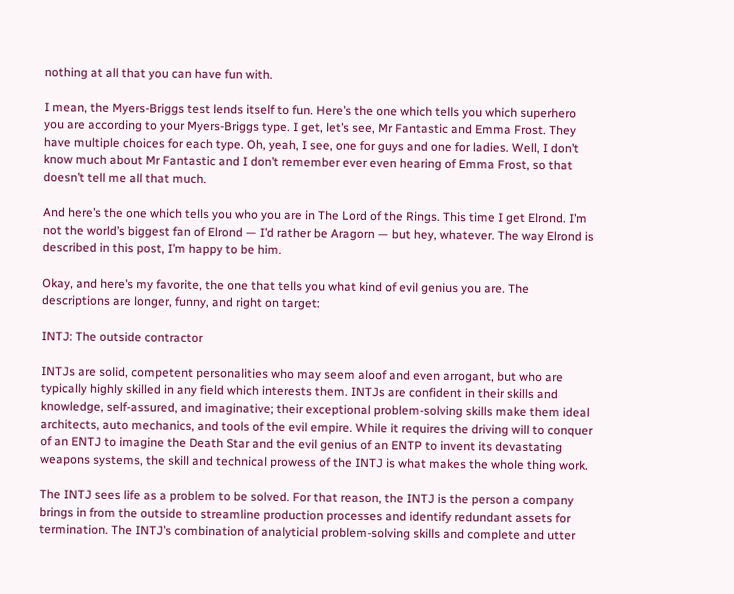nothing at all that you can have fun with.

I mean, the Myers-Briggs test lends itself to fun. Here’s the one which tells you which superhero you are according to your Myers-Briggs type. I get, let’s see, Mr Fantastic and Emma Frost. They have multiple choices for each type. Oh, yeah, I see, one for guys and one for ladies. Well, I don’t know much about Mr Fantastic and I don’t remember ever even hearing of Emma Frost, so that doesn’t tell me all that much.

And here’s the one which tells you who you are in The Lord of the Rings. This time I get Elrond. I’m not the world’s biggest fan of Elrond — I’d rather be Aragorn — but hey, whatever. The way Elrond is described in this post, I’m happy to be him.

Okay, and here’s my favorite, the one that tells you what kind of evil genius you are. The descriptions are longer, funny, and right on target:

INTJ: The outside contractor

INTJs are solid, competent personalities who may seem aloof and even arrogant, but who are typically highly skilled in any field which interests them. INTJs are confident in their skills and knowledge, self-assured, and imaginative; their exceptional problem-solving skills make them ideal architects, auto mechanics, and tools of the evil empire. While it requires the driving will to conquer of an ENTJ to imagine the Death Star and the evil genius of an ENTP to invent its devastating weapons systems, the skill and technical prowess of the INTJ is what makes the whole thing work.

The INTJ sees life as a problem to be solved. For that reason, the INTJ is the person a company brings in from the outside to streamline production processes and identify redundant assets for termination. The INTJ’s combination of analyticial problem-solving skills and complete and utter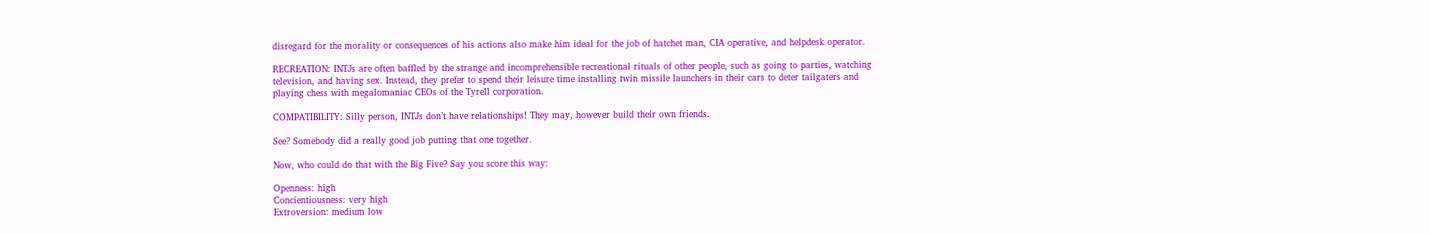disregard for the morality or consequences of his actions also make him ideal for the job of hatchet man, CIA operative, and helpdesk operator.

RECREATION: INTJs are often baffled by the strange and incomprehensible recreational rituals of other people, such as going to parties, watching television, and having sex. Instead, they prefer to spend their leisure time installing twin missile launchers in their cars to deter tailgaters and playing chess with megalomaniac CEOs of the Tyrell corporation.

COMPATIBILITY: Silly person, INTJs don’t have relationships! They may, however build their own friends.

See? Somebody did a really good job putting that one together.

Now, who could do that with the Big Five? Say you score this way:

Openness: high
Concientiousness: very high
Extroversion: medium low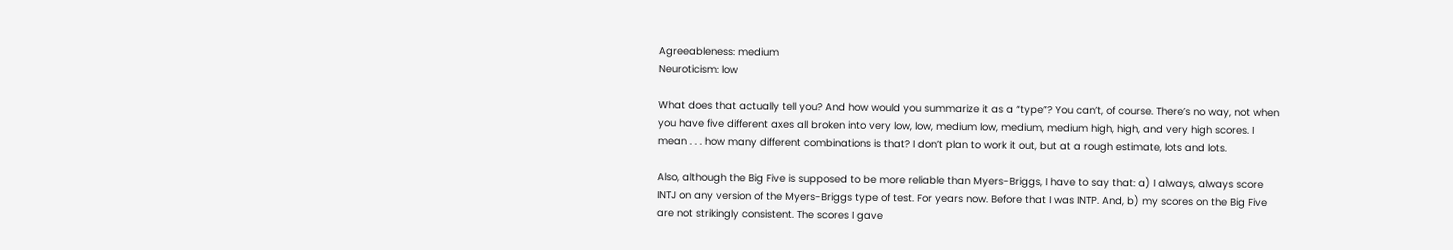Agreeableness: medium
Neuroticism: low

What does that actually tell you? And how would you summarize it as a “type”? You can’t, of course. There’s no way, not when you have five different axes all broken into very low, low, medium low, medium, medium high, high, and very high scores. I mean . . . how many different combinations is that? I don’t plan to work it out, but at a rough estimate, lots and lots.

Also, although the Big Five is supposed to be more reliable than Myers-Briggs, I have to say that: a) I always, always score INTJ on any version of the Myers-Briggs type of test. For years now. Before that I was INTP. And, b) my scores on the Big Five are not strikingly consistent. The scores I gave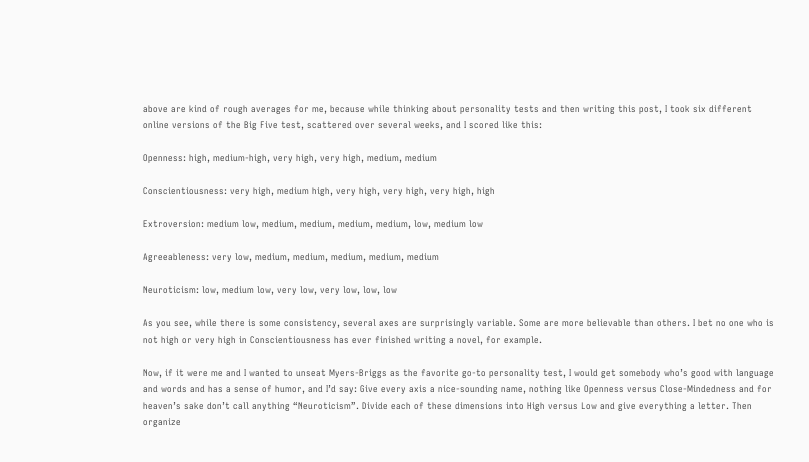above are kind of rough averages for me, because while thinking about personality tests and then writing this post, I took six different online versions of the Big Five test, scattered over several weeks, and I scored like this:

Openness: high, medium-high, very high, very high, medium, medium

Conscientiousness: very high, medium high, very high, very high, very high, high

Extroversion: medium low, medium, medium, medium, medium, low, medium low

Agreeableness: very low, medium, medium, medium, medium, medium

Neuroticism: low, medium low, very low, very low, low, low

As you see, while there is some consistency, several axes are surprisingly variable. Some are more believable than others. I bet no one who is not high or very high in Conscientiousness has ever finished writing a novel, for example.

Now, if it were me and I wanted to unseat Myers-Briggs as the favorite go-to personality test, I would get somebody who’s good with language and words and has a sense of humor, and I’d say: Give every axis a nice-sounding name, nothing like Openness versus Close-Mindedness and for heaven’s sake don’t call anything “Neuroticism”. Divide each of these dimensions into High versus Low and give everything a letter. Then organize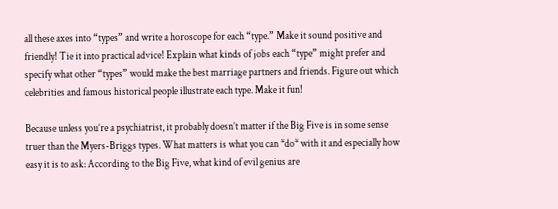all these axes into “types” and write a horoscope for each “type.” Make it sound positive and friendly! Tie it into practical advice! Explain what kinds of jobs each “type” might prefer and specify what other “types” would make the best marriage partners and friends. Figure out which celebrities and famous historical people illustrate each type. Make it fun!

Because unless you’re a psychiatrist, it probably doesn’t matter if the Big Five is in some sense truer than the Myers-Briggs types. What matters is what you can *do* with it and especially how easy it is to ask: According to the Big Five, what kind of evil genius are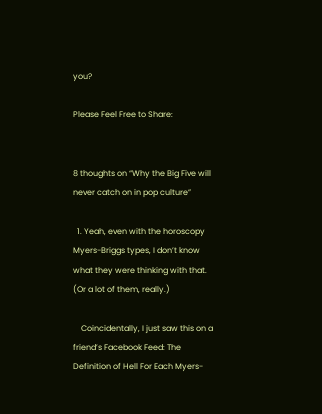you?

Please Feel Free to Share:


8 thoughts on “Why the Big Five will never catch on in pop culture”

  1. Yeah, even with the horoscopy Myers-Briggs types, I don’t know what they were thinking with that. (Or a lot of them, really.)

    Coincidentally, I just saw this on a friend’s Facebook Feed: The Definition of Hell For Each Myers-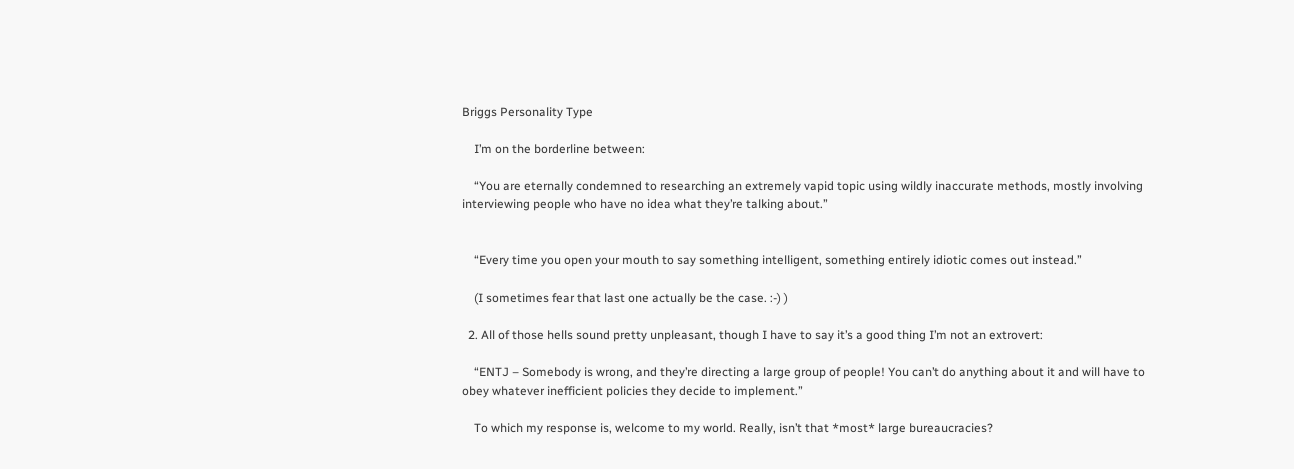Briggs Personality Type

    I’m on the borderline between:

    “You are eternally condemned to researching an extremely vapid topic using wildly inaccurate methods, mostly involving interviewing people who have no idea what they’re talking about.”


    “Every time you open your mouth to say something intelligent, something entirely idiotic comes out instead.”

    (I sometimes fear that last one actually be the case. :-) )

  2. All of those hells sound pretty unpleasant, though I have to say it’s a good thing I’m not an extrovert:

    “ENTJ – Somebody is wrong, and they’re directing a large group of people! You can’t do anything about it and will have to obey whatever inefficient policies they decide to implement.”

    To which my response is, welcome to my world. Really, isn’t that *most* large bureaucracies?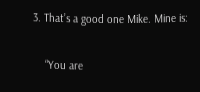3. That’s a good one Mike. Mine is:

    “You are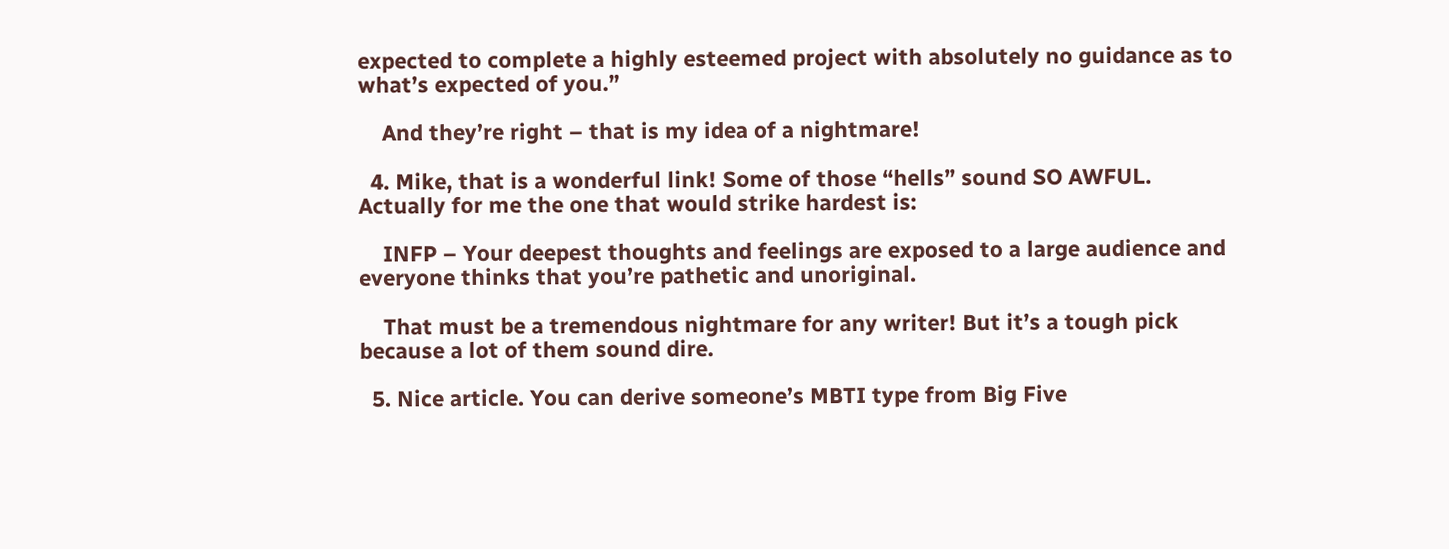expected to complete a highly esteemed project with absolutely no guidance as to what’s expected of you.”

    And they’re right – that is my idea of a nightmare!

  4. Mike, that is a wonderful link! Some of those “hells” sound SO AWFUL. Actually for me the one that would strike hardest is:

    INFP – Your deepest thoughts and feelings are exposed to a large audience and everyone thinks that you’re pathetic and unoriginal.

    That must be a tremendous nightmare for any writer! But it’s a tough pick because a lot of them sound dire.

  5. Nice article. You can derive someone’s MBTI type from Big Five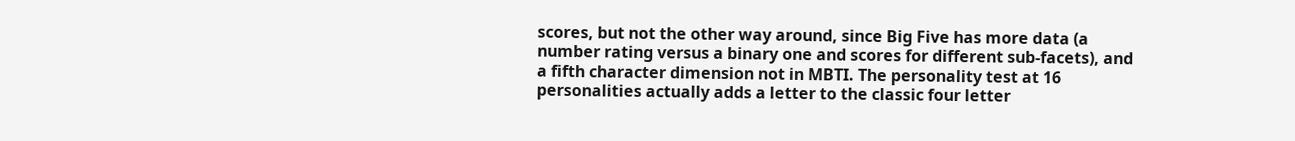scores, but not the other way around, since Big Five has more data (a number rating versus a binary one and scores for different sub-facets), and a fifth character dimension not in MBTI. The personality test at 16 personalities actually adds a letter to the classic four letter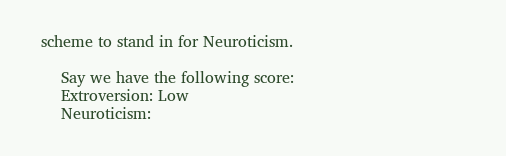scheme to stand in for Neuroticism.

    Say we have the following score:
    Extroversion: Low
    Neuroticism: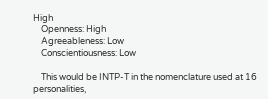High
    Openness: High
    Agreeableness: Low
    Conscientiousness: Low

    This would be INTP-T in the nomenclature used at 16 personalities,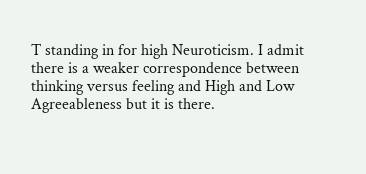T standing in for high Neuroticism. I admit there is a weaker correspondence between thinking versus feeling and High and Low Agreeableness but it is there.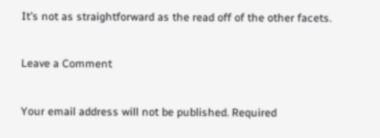It’s not as straightforward as the read off of the other facets.

Leave a Comment

Your email address will not be published. Required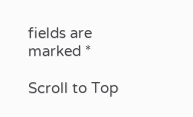fields are marked *

Scroll to Top